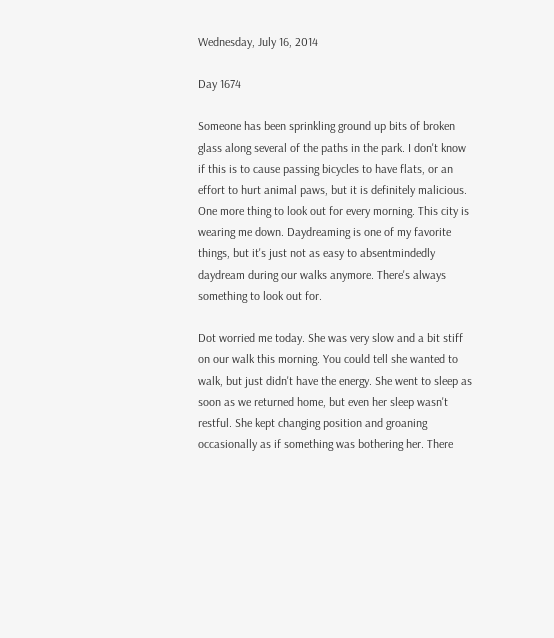Wednesday, July 16, 2014

Day 1674

Someone has been sprinkling ground up bits of broken glass along several of the paths in the park. I don't know if this is to cause passing bicycles to have flats, or an effort to hurt animal paws, but it is definitely malicious. One more thing to look out for every morning. This city is wearing me down. Daydreaming is one of my favorite things, but it's just not as easy to absentmindedly daydream during our walks anymore. There's always something to look out for.

Dot worried me today. She was very slow and a bit stiff on our walk this morning. You could tell she wanted to walk, but just didn't have the energy. She went to sleep as soon as we returned home, but even her sleep wasn't restful. She kept changing position and groaning occasionally as if something was bothering her. There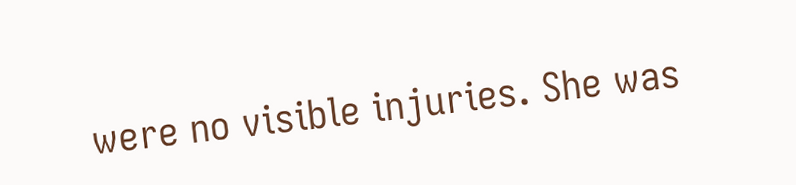were no visible injuries. She was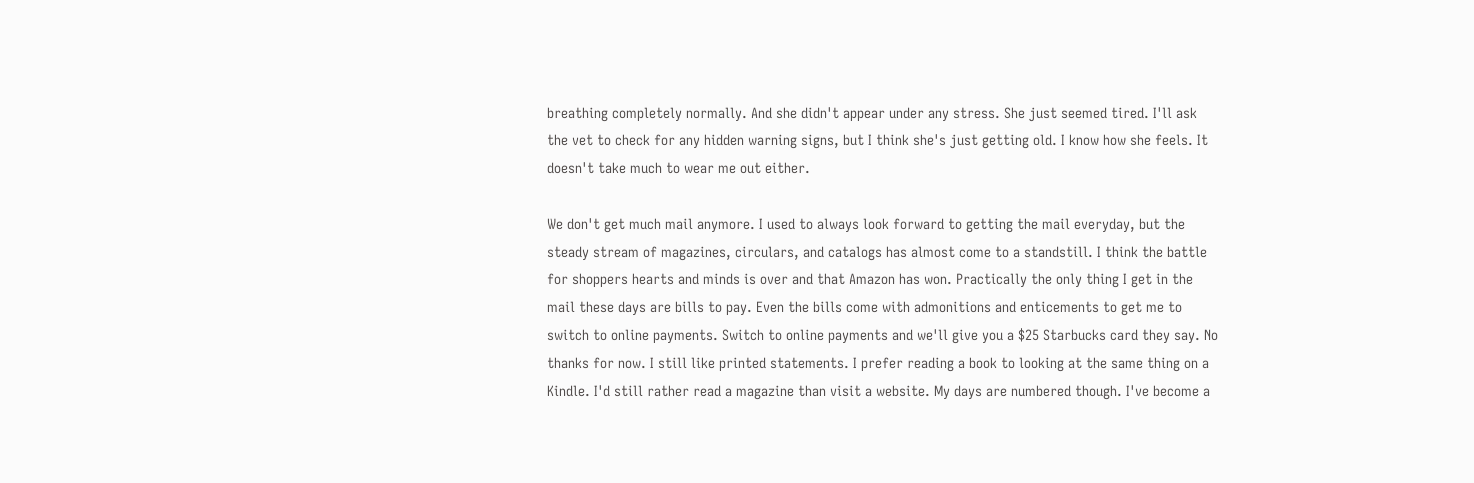breathing completely normally. And she didn't appear under any stress. She just seemed tired. I'll ask the vet to check for any hidden warning signs, but I think she's just getting old. I know how she feels. It doesn't take much to wear me out either.

We don't get much mail anymore. I used to always look forward to getting the mail everyday, but the steady stream of magazines, circulars, and catalogs has almost come to a standstill. I think the battle for shoppers hearts and minds is over and that Amazon has won. Practically the only thing I get in the mail these days are bills to pay. Even the bills come with admonitions and enticements to get me to switch to online payments. Switch to online payments and we'll give you a $25 Starbucks card they say. No thanks for now. I still like printed statements. I prefer reading a book to looking at the same thing on a Kindle. I'd still rather read a magazine than visit a website. My days are numbered though. I've become a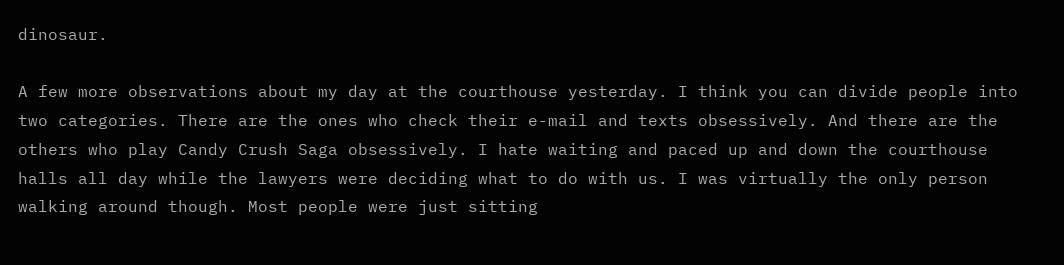dinosaur.

A few more observations about my day at the courthouse yesterday. I think you can divide people into two categories. There are the ones who check their e-mail and texts obsessively. And there are the others who play Candy Crush Saga obsessively. I hate waiting and paced up and down the courthouse halls all day while the lawyers were deciding what to do with us. I was virtually the only person walking around though. Most people were just sitting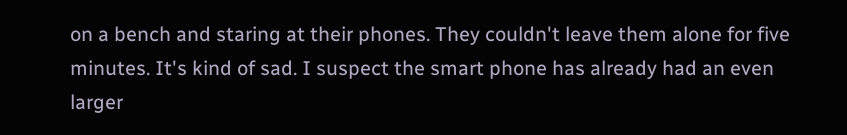on a bench and staring at their phones. They couldn't leave them alone for five minutes. It's kind of sad. I suspect the smart phone has already had an even larger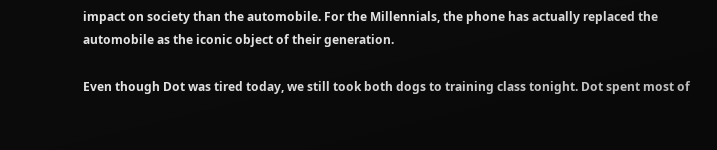impact on society than the automobile. For the Millennials, the phone has actually replaced the automobile as the iconic object of their generation.

Even though Dot was tired today, we still took both dogs to training class tonight. Dot spent most of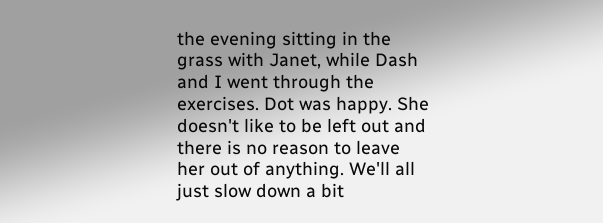the evening sitting in the grass with Janet, while Dash and I went through the exercises. Dot was happy. She doesn't like to be left out and there is no reason to leave her out of anything. We'll all just slow down a bit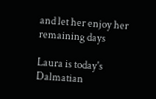and let her enjoy her remaining days

Laura is today's Dalmatian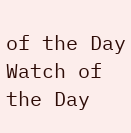of the Day
Watch of the Day